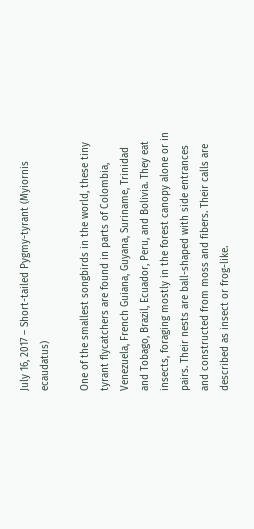July 16, 2017 – Short-tailed Pygmy-tyrant (Myiornis ecaudatus)

One of the smallest songbirds in the world, these tiny tyrant flycatchers are found in parts of Colombia, Venezuela, French Guiana, Guyana, Suriname, Trinidad and Tobago, Brazil, Ecuador, Peru, and Bolivia. They eat insects, foraging mostly in the forest canopy alone or in pairs. Their nests are ball-shaped with side entrances and constructed from moss and fibers. Their calls are described as insect or frog-like.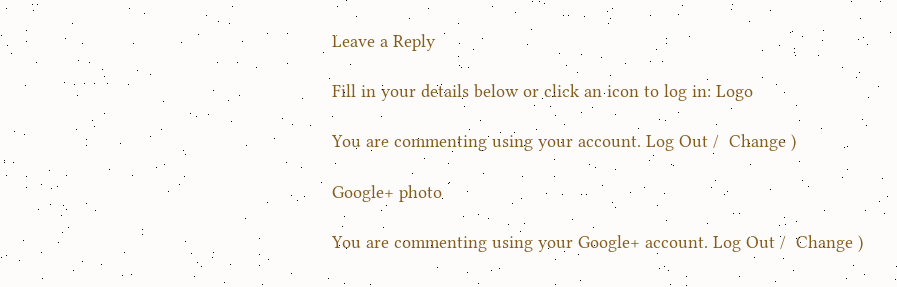Leave a Reply

Fill in your details below or click an icon to log in: Logo

You are commenting using your account. Log Out /  Change )

Google+ photo

You are commenting using your Google+ account. Log Out /  Change )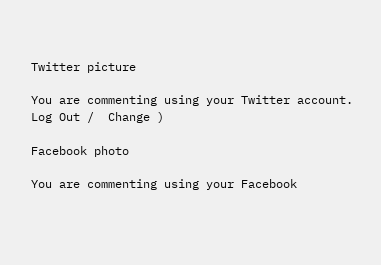Twitter picture

You are commenting using your Twitter account. Log Out /  Change )

Facebook photo

You are commenting using your Facebook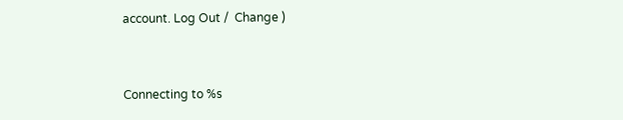account. Log Out /  Change )


Connecting to %s